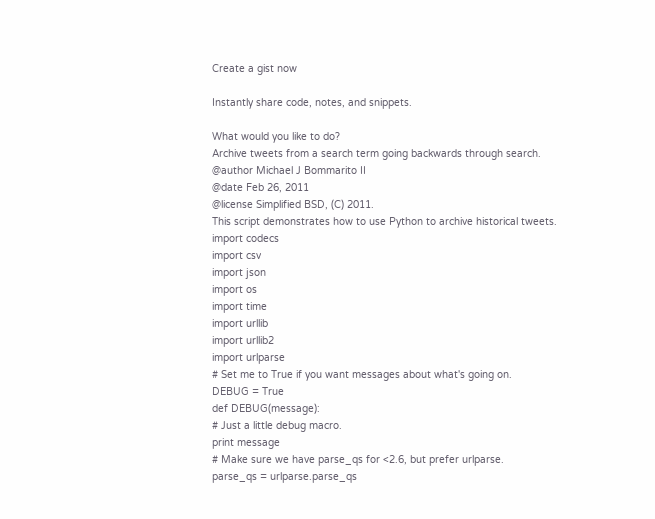Create a gist now

Instantly share code, notes, and snippets.

What would you like to do?
Archive tweets from a search term going backwards through search.
@author Michael J Bommarito II
@date Feb 26, 2011
@license Simplified BSD, (C) 2011.
This script demonstrates how to use Python to archive historical tweets.
import codecs
import csv
import json
import os
import time
import urllib
import urllib2
import urlparse
# Set me to True if you want messages about what's going on.
DEBUG = True
def DEBUG(message):
# Just a little debug macro.
print message
# Make sure we have parse_qs for <2.6, but prefer urlparse.
parse_qs = urlparse.parse_qs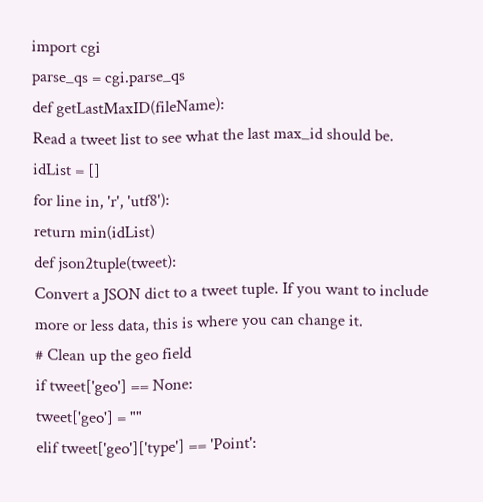import cgi
parse_qs = cgi.parse_qs
def getLastMaxID(fileName):
Read a tweet list to see what the last max_id should be.
idList = []
for line in, 'r', 'utf8'):
return min(idList)
def json2tuple(tweet):
Convert a JSON dict to a tweet tuple. If you want to include more or less data, this is where you can change it.
# Clean up the geo field
if tweet['geo'] == None:
tweet['geo'] = ""
elif tweet['geo']['type'] == 'Point':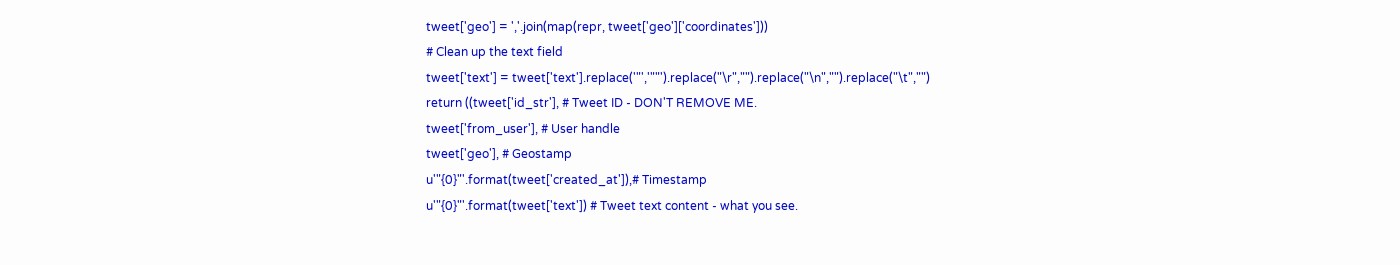tweet['geo'] = ','.join(map(repr, tweet['geo']['coordinates']))
# Clean up the text field
tweet['text'] = tweet['text'].replace('"','""').replace("\r","").replace("\n","").replace("\t","")
return ((tweet['id_str'], # Tweet ID - DON'T REMOVE ME.
tweet['from_user'], # User handle
tweet['geo'], # Geostamp
u'"{0}"'.format(tweet['created_at']),# Timestamp
u'"{0}"'.format(tweet['text']) # Tweet text content - what you see.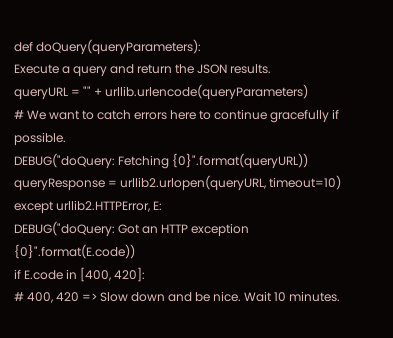def doQuery(queryParameters):
Execute a query and return the JSON results.
queryURL = "" + urllib.urlencode(queryParameters)
# We want to catch errors here to continue gracefully if possible.
DEBUG("doQuery: Fetching {0}".format(queryURL))
queryResponse = urllib2.urlopen(queryURL, timeout=10)
except urllib2.HTTPError, E:
DEBUG("doQuery: Got an HTTP exception {0}".format(E.code))
if E.code in [400, 420]:
# 400, 420 => Slow down and be nice. Wait 10 minutes.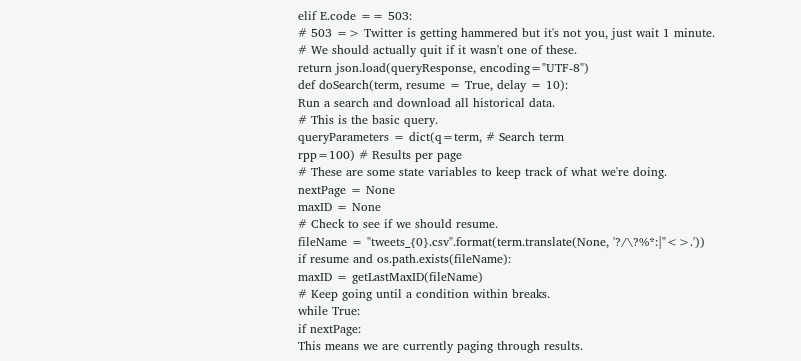elif E.code == 503:
# 503 => Twitter is getting hammered but it's not you, just wait 1 minute.
# We should actually quit if it wasn't one of these.
return json.load(queryResponse, encoding="UTF-8")
def doSearch(term, resume = True, delay = 10):
Run a search and download all historical data.
# This is the basic query.
queryParameters = dict(q=term, # Search term
rpp=100) # Results per page
# These are some state variables to keep track of what we're doing.
nextPage = None
maxID = None
# Check to see if we should resume.
fileName = "tweets_{0}.csv".format(term.translate(None, '?/\?%*:|"<>.'))
if resume and os.path.exists(fileName):
maxID = getLastMaxID(fileName)
# Keep going until a condition within breaks.
while True:
if nextPage:
This means we are currently paging through results.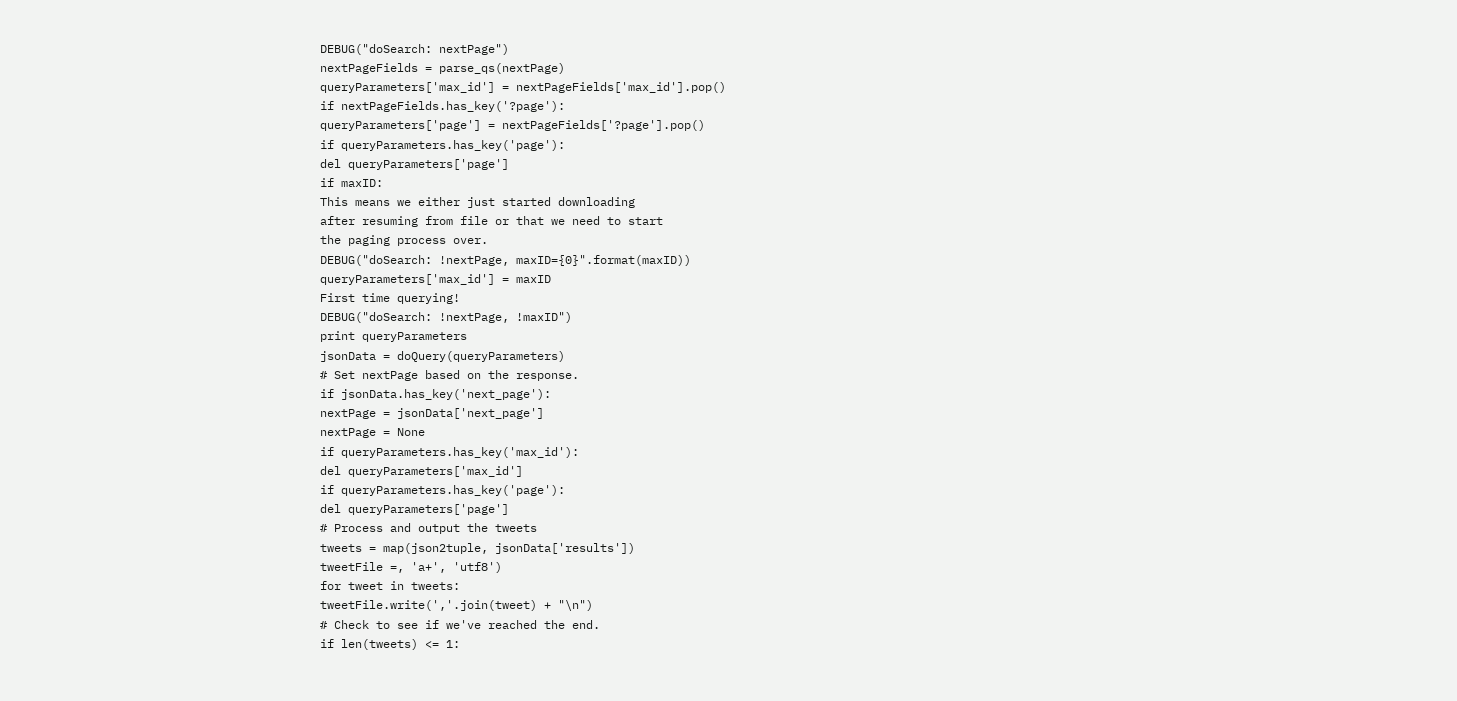DEBUG("doSearch: nextPage")
nextPageFields = parse_qs(nextPage)
queryParameters['max_id'] = nextPageFields['max_id'].pop()
if nextPageFields.has_key('?page'):
queryParameters['page'] = nextPageFields['?page'].pop()
if queryParameters.has_key('page'):
del queryParameters['page']
if maxID:
This means we either just started downloading
after resuming from file or that we need to start
the paging process over.
DEBUG("doSearch: !nextPage, maxID={0}".format(maxID))
queryParameters['max_id'] = maxID
First time querying!
DEBUG("doSearch: !nextPage, !maxID")
print queryParameters
jsonData = doQuery(queryParameters)
# Set nextPage based on the response.
if jsonData.has_key('next_page'):
nextPage = jsonData['next_page']
nextPage = None
if queryParameters.has_key('max_id'):
del queryParameters['max_id']
if queryParameters.has_key('page'):
del queryParameters['page']
# Process and output the tweets
tweets = map(json2tuple, jsonData['results'])
tweetFile =, 'a+', 'utf8')
for tweet in tweets:
tweetFile.write(','.join(tweet) + "\n")
# Check to see if we've reached the end.
if len(tweets) <= 1: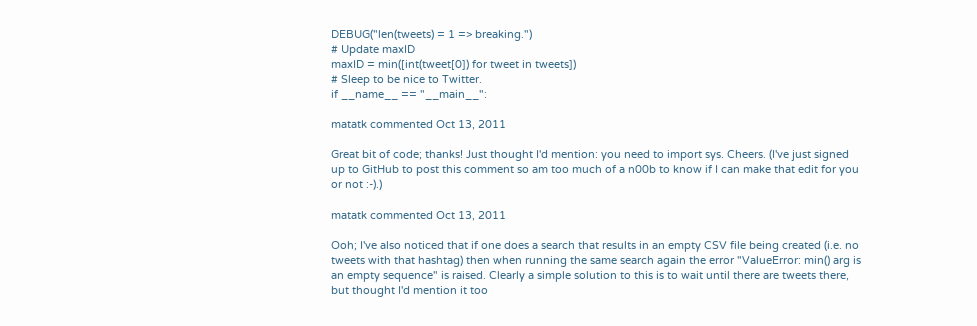DEBUG("len(tweets) = 1 => breaking.")
# Update maxID
maxID = min([int(tweet[0]) for tweet in tweets])
# Sleep to be nice to Twitter.
if __name__ == "__main__":

matatk commented Oct 13, 2011

Great bit of code; thanks! Just thought I'd mention: you need to import sys. Cheers. (I've just signed up to GitHub to post this comment so am too much of a n00b to know if I can make that edit for you or not :-).)

matatk commented Oct 13, 2011

Ooh; I've also noticed that if one does a search that results in an empty CSV file being created (i.e. no tweets with that hashtag) then when running the same search again the error "ValueError: min() arg is an empty sequence" is raised. Clearly a simple solution to this is to wait until there are tweets there, but thought I'd mention it too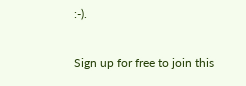:-).

Sign up for free to join this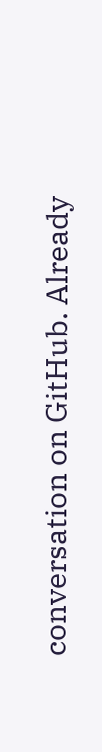conversation on GitHub. Already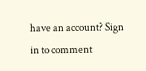have an account? Sign in to comment